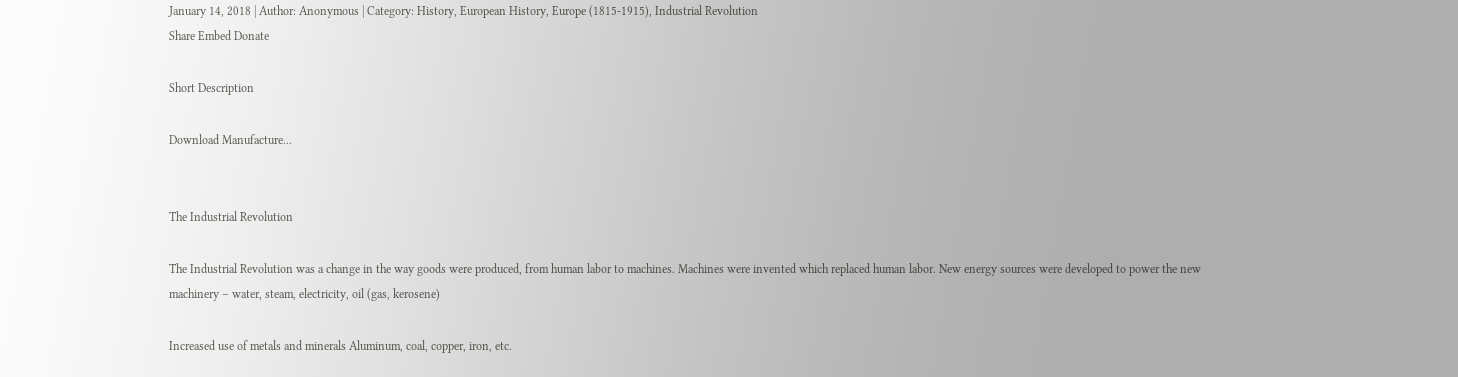January 14, 2018 | Author: Anonymous | Category: History, European History, Europe (1815-1915), Industrial Revolution
Share Embed Donate

Short Description

Download Manufacture...


The Industrial Revolution

The Industrial Revolution was a change in the way goods were produced, from human labor to machines. Machines were invented which replaced human labor. New energy sources were developed to power the new machinery – water, steam, electricity, oil (gas, kerosene)

Increased use of metals and minerals Aluminum, coal, copper, iron, etc.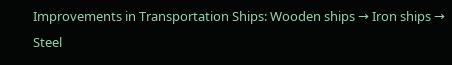Improvements in Transportation Ships: Wooden ships → Iron ships → Steel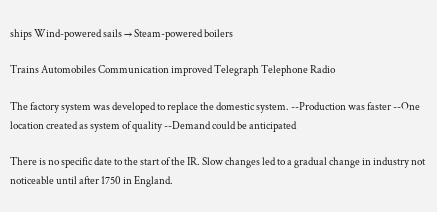ships Wind-powered sails → Steam-powered boilers

Trains Automobiles Communication improved Telegraph Telephone Radio

The factory system was developed to replace the domestic system. --Production was faster --One location created as system of quality --Demand could be anticipated

There is no specific date to the start of the IR. Slow changes led to a gradual change in industry not noticeable until after 1750 in England.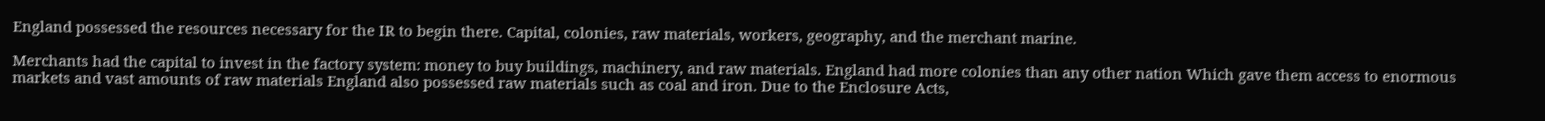England possessed the resources necessary for the IR to begin there. Capital, colonies, raw materials, workers, geography, and the merchant marine.

Merchants had the capital to invest in the factory system: money to buy buildings, machinery, and raw materials. England had more colonies than any other nation Which gave them access to enormous markets and vast amounts of raw materials England also possessed raw materials such as coal and iron. Due to the Enclosure Acts,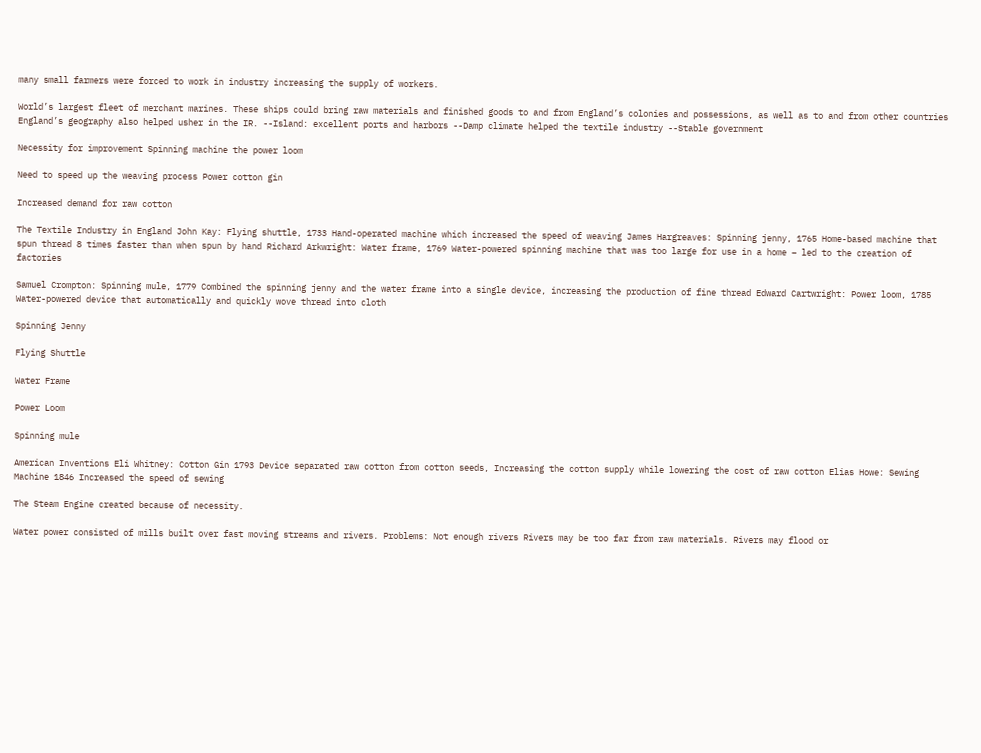many small farmers were forced to work in industry increasing the supply of workers.

World’s largest fleet of merchant marines. These ships could bring raw materials and finished goods to and from England’s colonies and possessions, as well as to and from other countries England’s geography also helped usher in the IR. --Island: excellent ports and harbors --Damp climate helped the textile industry --Stable government

Necessity for improvement Spinning machine the power loom

Need to speed up the weaving process Power cotton gin

Increased demand for raw cotton

The Textile Industry in England John Kay: Flying shuttle, 1733 Hand-operated machine which increased the speed of weaving James Hargreaves: Spinning jenny, 1765 Home-based machine that spun thread 8 times faster than when spun by hand Richard Arkwright: Water frame, 1769 Water-powered spinning machine that was too large for use in a home – led to the creation of factories

Samuel Crompton: Spinning mule, 1779 Combined the spinning jenny and the water frame into a single device, increasing the production of fine thread Edward Cartwright: Power loom, 1785 Water-powered device that automatically and quickly wove thread into cloth

Spinning Jenny

Flying Shuttle

Water Frame

Power Loom

Spinning mule

American Inventions Eli Whitney: Cotton Gin 1793 Device separated raw cotton from cotton seeds, Increasing the cotton supply while lowering the cost of raw cotton Elias Howe: Sewing Machine 1846 Increased the speed of sewing

The Steam Engine created because of necessity.

Water power consisted of mills built over fast moving streams and rivers. Problems: Not enough rivers Rivers may be too far from raw materials. Rivers may flood or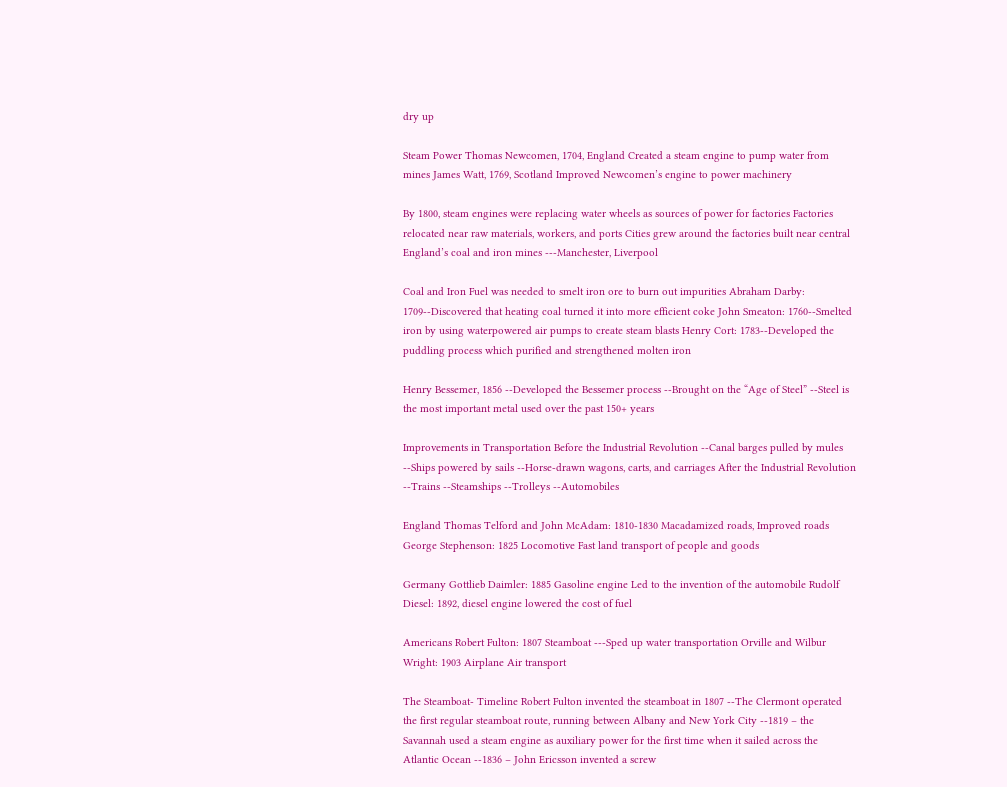dry up

Steam Power Thomas Newcomen, 1704, England Created a steam engine to pump water from mines James Watt, 1769, Scotland Improved Newcomen’s engine to power machinery

By 1800, steam engines were replacing water wheels as sources of power for factories Factories relocated near raw materials, workers, and ports Cities grew around the factories built near central England’s coal and iron mines ---Manchester, Liverpool

Coal and Iron Fuel was needed to smelt iron ore to burn out impurities Abraham Darby: 1709--Discovered that heating coal turned it into more efficient coke John Smeaton: 1760--Smelted iron by using waterpowered air pumps to create steam blasts Henry Cort: 1783--Developed the puddling process which purified and strengthened molten iron

Henry Bessemer, 1856 --Developed the Bessemer process --Brought on the “Age of Steel” --Steel is the most important metal used over the past 150+ years

Improvements in Transportation Before the Industrial Revolution --Canal barges pulled by mules --Ships powered by sails --Horse-drawn wagons, carts, and carriages After the Industrial Revolution --Trains --Steamships --Trolleys --Automobiles

England Thomas Telford and John McAdam: 1810-1830 Macadamized roads, Improved roads George Stephenson: 1825 Locomotive Fast land transport of people and goods

Germany Gottlieb Daimler: 1885 Gasoline engine Led to the invention of the automobile Rudolf Diesel: 1892, diesel engine lowered the cost of fuel

Americans Robert Fulton: 1807 Steamboat ---Sped up water transportation Orville and Wilbur Wright: 1903 Airplane Air transport

The Steamboat- Timeline Robert Fulton invented the steamboat in 1807 --The Clermont operated the first regular steamboat route, running between Albany and New York City --1819 – the Savannah used a steam engine as auxiliary power for the first time when it sailed across the Atlantic Ocean --1836 – John Ericsson invented a screw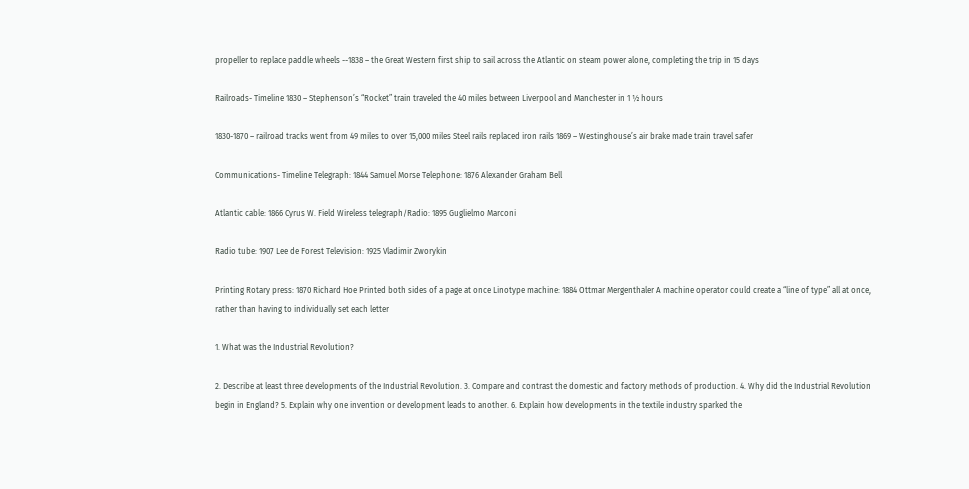propeller to replace paddle wheels --1838 – the Great Western first ship to sail across the Atlantic on steam power alone, completing the trip in 15 days

Railroads- Timeline 1830 – Stephenson’s “Rocket” train traveled the 40 miles between Liverpool and Manchester in 1 ½ hours

1830-1870 – railroad tracks went from 49 miles to over 15,000 miles Steel rails replaced iron rails 1869 – Westinghouse’s air brake made train travel safer

Communications- Timeline Telegraph: 1844 Samuel Morse Telephone: 1876 Alexander Graham Bell

Atlantic cable: 1866 Cyrus W. Field Wireless telegraph/Radio: 1895 Guglielmo Marconi

Radio tube: 1907 Lee de Forest Television: 1925 Vladimir Zworykin

Printing Rotary press: 1870 Richard Hoe Printed both sides of a page at once Linotype machine: 1884 Ottmar Mergenthaler A machine operator could create a “line of type” all at once, rather than having to individually set each letter

1. What was the Industrial Revolution?

2. Describe at least three developments of the Industrial Revolution. 3. Compare and contrast the domestic and factory methods of production. 4. Why did the Industrial Revolution begin in England? 5. Explain why one invention or development leads to another. 6. Explain how developments in the textile industry sparked the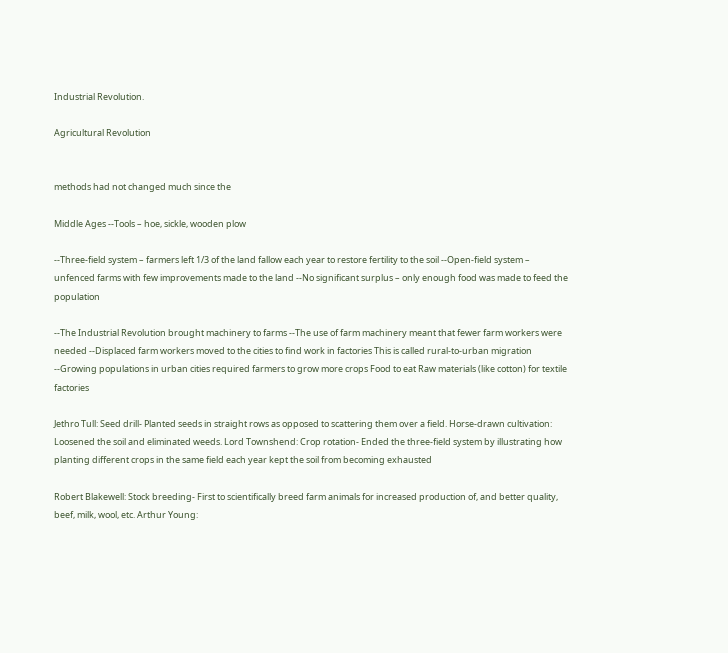Industrial Revolution.

Agricultural Revolution


methods had not changed much since the

Middle Ages --Tools – hoe, sickle, wooden plow

--Three-field system – farmers left 1/3 of the land fallow each year to restore fertility to the soil --Open-field system – unfenced farms with few improvements made to the land --No significant surplus – only enough food was made to feed the population

--The Industrial Revolution brought machinery to farms --The use of farm machinery meant that fewer farm workers were needed --Displaced farm workers moved to the cities to find work in factories This is called rural-to-urban migration --Growing populations in urban cities required farmers to grow more crops Food to eat Raw materials (like cotton) for textile factories

Jethro Tull: Seed drill- Planted seeds in straight rows as opposed to scattering them over a field. Horse-drawn cultivation: Loosened the soil and eliminated weeds. Lord Townshend: Crop rotation- Ended the three-field system by illustrating how planting different crops in the same field each year kept the soil from becoming exhausted

Robert Blakewell: Stock breeding- First to scientifically breed farm animals for increased production of, and better quality, beef, milk, wool, etc. Arthur Young: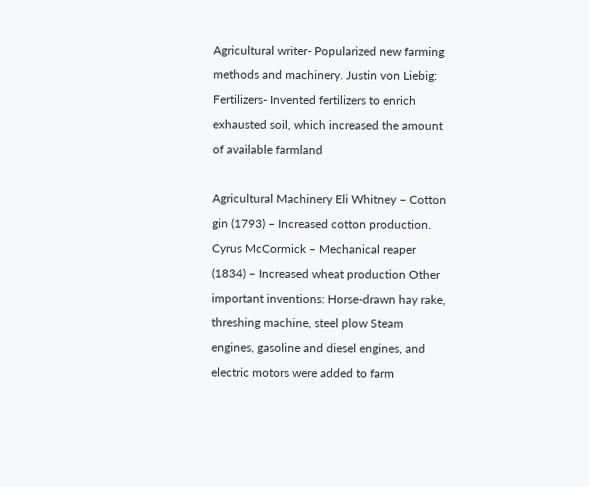Agricultural writer- Popularized new farming methods and machinery. Justin von Liebig: Fertilizers- Invented fertilizers to enrich exhausted soil, which increased the amount of available farmland

Agricultural Machinery Eli Whitney – Cotton gin (1793) – Increased cotton production. Cyrus McCormick – Mechanical reaper (1834) – Increased wheat production Other important inventions: Horse-drawn hay rake, threshing machine, steel plow Steam engines, gasoline and diesel engines, and electric motors were added to farm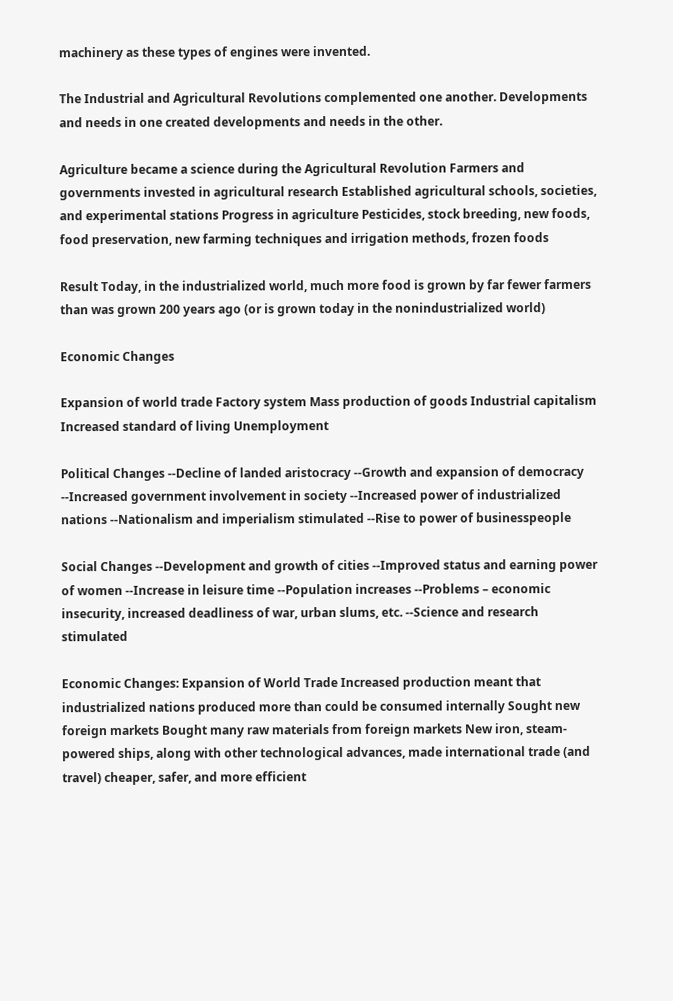machinery as these types of engines were invented.

The Industrial and Agricultural Revolutions complemented one another. Developments and needs in one created developments and needs in the other.

Agriculture became a science during the Agricultural Revolution Farmers and governments invested in agricultural research Established agricultural schools, societies, and experimental stations Progress in agriculture Pesticides, stock breeding, new foods, food preservation, new farming techniques and irrigation methods, frozen foods

Result Today, in the industrialized world, much more food is grown by far fewer farmers than was grown 200 years ago (or is grown today in the nonindustrialized world)

Economic Changes

Expansion of world trade Factory system Mass production of goods Industrial capitalism Increased standard of living Unemployment

Political Changes --Decline of landed aristocracy --Growth and expansion of democracy --Increased government involvement in society --Increased power of industrialized nations --Nationalism and imperialism stimulated --Rise to power of businesspeople

Social Changes --Development and growth of cities --Improved status and earning power of women --Increase in leisure time --Population increases --Problems – economic insecurity, increased deadliness of war, urban slums, etc. --Science and research stimulated

Economic Changes: Expansion of World Trade Increased production meant that industrialized nations produced more than could be consumed internally Sought new foreign markets Bought many raw materials from foreign markets New iron, steam-powered ships, along with other technological advances, made international trade (and travel) cheaper, safer, and more efficient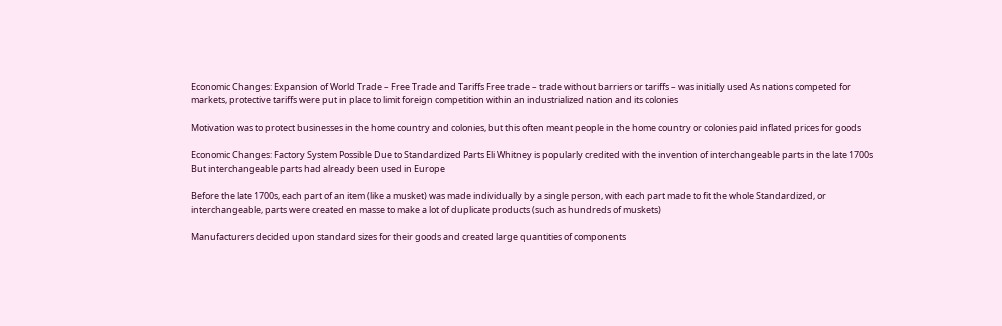Economic Changes: Expansion of World Trade – Free Trade and Tariffs Free trade – trade without barriers or tariffs – was initially used As nations competed for markets, protective tariffs were put in place to limit foreign competition within an industrialized nation and its colonies

Motivation was to protect businesses in the home country and colonies, but this often meant people in the home country or colonies paid inflated prices for goods

Economic Changes: Factory System Possible Due to Standardized Parts Eli Whitney is popularly credited with the invention of interchangeable parts in the late 1700s But interchangeable parts had already been used in Europe

Before the late 1700s, each part of an item (like a musket) was made individually by a single person, with each part made to fit the whole Standardized, or interchangeable, parts were created en masse to make a lot of duplicate products (such as hundreds of muskets)

Manufacturers decided upon standard sizes for their goods and created large quantities of components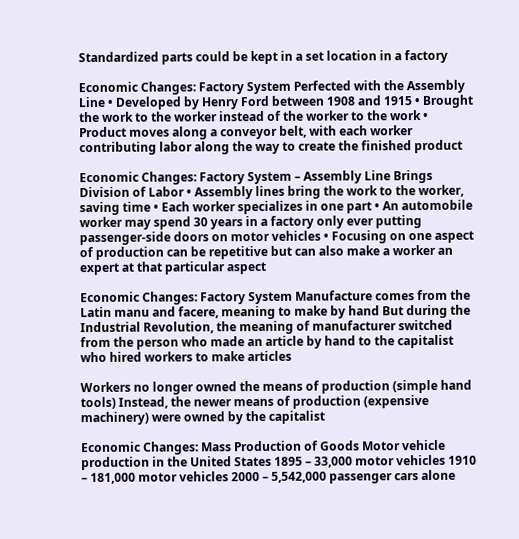Standardized parts could be kept in a set location in a factory

Economic Changes: Factory System Perfected with the Assembly Line • Developed by Henry Ford between 1908 and 1915 • Brought the work to the worker instead of the worker to the work • Product moves along a conveyor belt, with each worker contributing labor along the way to create the finished product

Economic Changes: Factory System – Assembly Line Brings Division of Labor • Assembly lines bring the work to the worker, saving time • Each worker specializes in one part • An automobile worker may spend 30 years in a factory only ever putting passenger-side doors on motor vehicles • Focusing on one aspect of production can be repetitive but can also make a worker an expert at that particular aspect

Economic Changes: Factory System Manufacture comes from the Latin manu and facere, meaning to make by hand But during the Industrial Revolution, the meaning of manufacturer switched from the person who made an article by hand to the capitalist who hired workers to make articles

Workers no longer owned the means of production (simple hand tools) Instead, the newer means of production (expensive machinery) were owned by the capitalist

Economic Changes: Mass Production of Goods Motor vehicle production in the United States 1895 – 33,000 motor vehicles 1910 – 181,000 motor vehicles 2000 – 5,542,000 passenger cars alone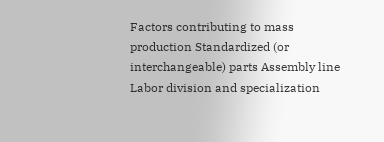Factors contributing to mass production Standardized (or interchangeable) parts Assembly line Labor division and specialization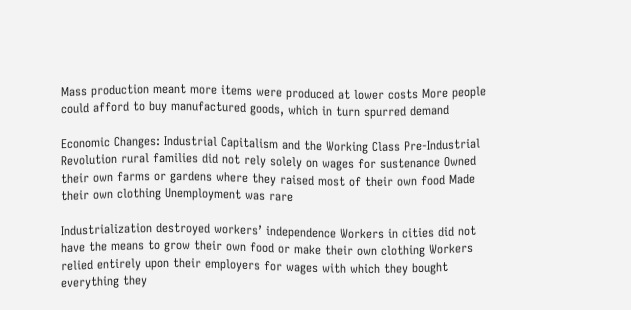Mass production meant more items were produced at lower costs More people could afford to buy manufactured goods, which in turn spurred demand

Economic Changes: Industrial Capitalism and the Working Class Pre-Industrial Revolution rural families did not rely solely on wages for sustenance Owned their own farms or gardens where they raised most of their own food Made their own clothing Unemployment was rare

Industrialization destroyed workers’ independence Workers in cities did not have the means to grow their own food or make their own clothing Workers relied entirely upon their employers for wages with which they bought everything they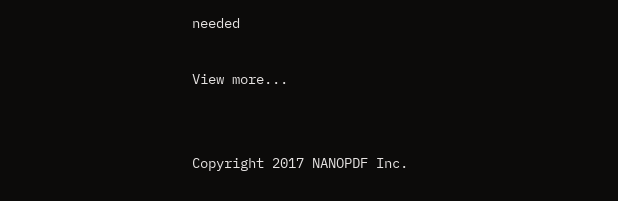needed

View more...


Copyright 2017 NANOPDF Inc.